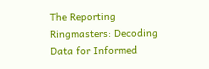The Reporting Ringmasters: Decoding Data for Informed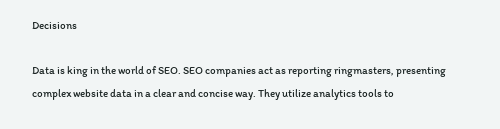Decisions

Data is king in the world of SEO. SEO companies act as reporting ringmasters, presenting complex website data in a clear and concise way. They utilize analytics tools to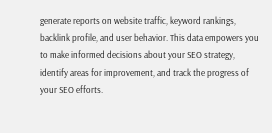generate reports on website traffic, keyword rankings, backlink profile, and user behavior. This data empowers you to make informed decisions about your SEO strategy, identify areas for improvement, and track the progress of your SEO efforts.